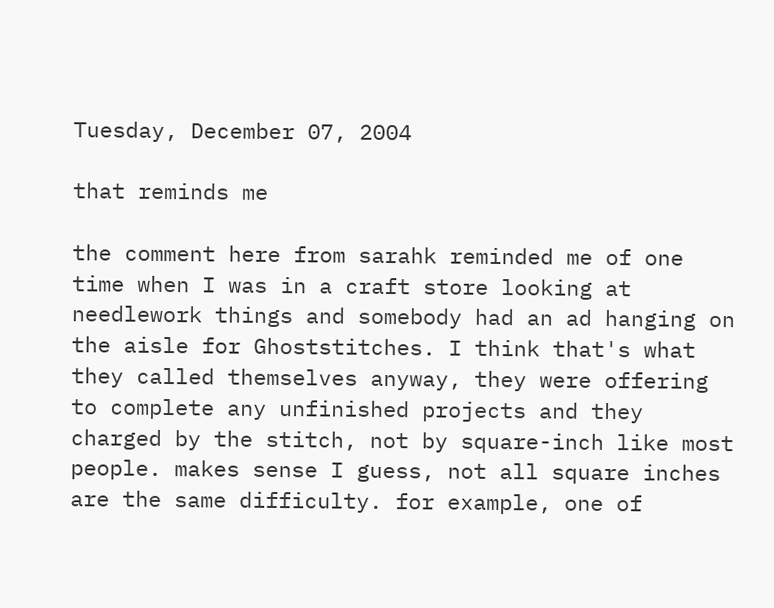Tuesday, December 07, 2004

that reminds me

the comment here from sarahk reminded me of one time when I was in a craft store looking at needlework things and somebody had an ad hanging on the aisle for Ghoststitches. I think that's what they called themselves anyway, they were offering to complete any unfinished projects and they charged by the stitch, not by square-inch like most people. makes sense I guess, not all square inches are the same difficulty. for example, one of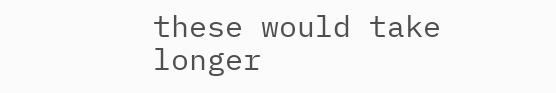these would take longer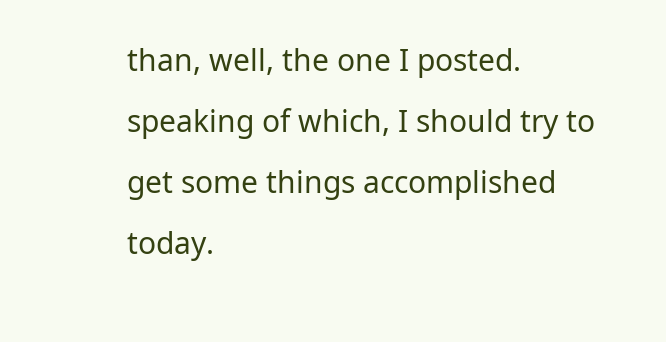than, well, the one I posted. speaking of which, I should try to get some things accomplished today.